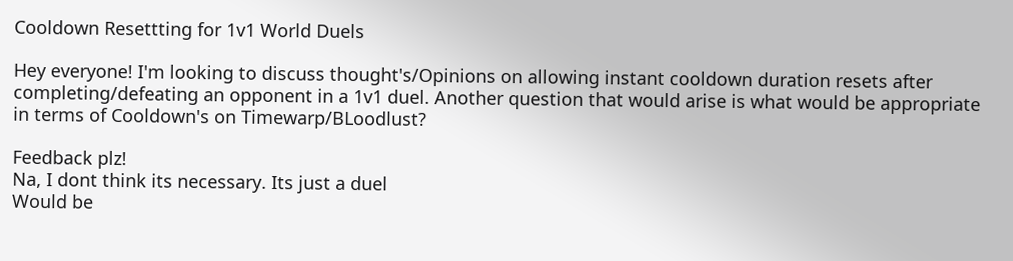Cooldown Resettting for 1v1 World Duels

Hey everyone! I'm looking to discuss thought's/Opinions on allowing instant cooldown duration resets after completing/defeating an opponent in a 1v1 duel. Another question that would arise is what would be appropriate in terms of Cooldown's on Timewarp/BLoodlust?

Feedback plz!
Na, I dont think its necessary. Its just a duel
Would be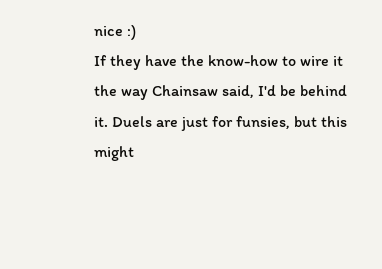nice :)
If they have the know-how to wire it the way Chainsaw said, I'd be behind it. Duels are just for funsies, but this might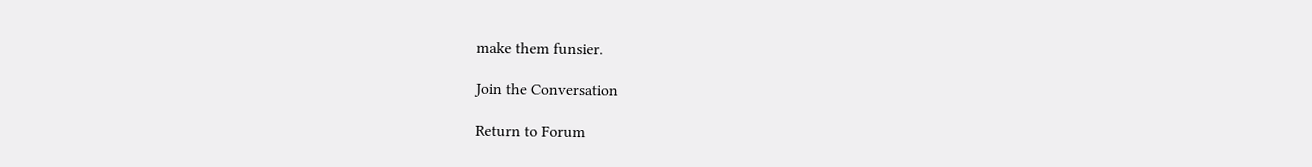make them funsier.

Join the Conversation

Return to Forum